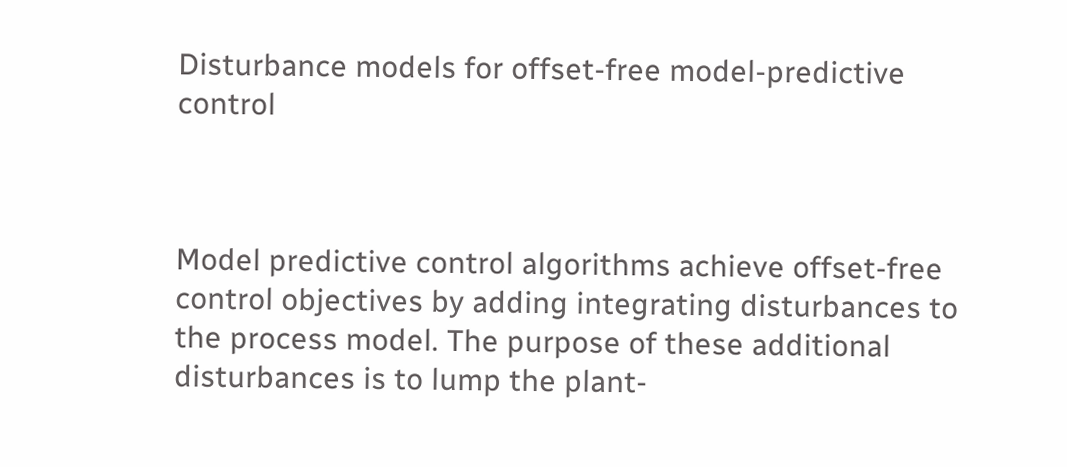Disturbance models for offset-free model-predictive control



Model predictive control algorithms achieve offset-free control objectives by adding integrating disturbances to the process model. The purpose of these additional disturbances is to lump the plant-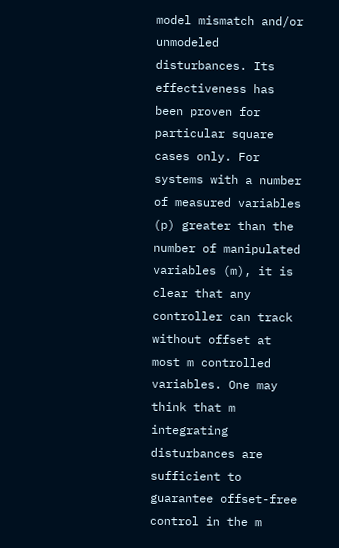model mismatch and/or unmodeled disturbances. Its effectiveness has been proven for particular square cases only. For systems with a number of measured variables (p) greater than the number of manipulated variables (m), it is clear that any controller can track without offset at most m controlled variables. One may think that m integrating disturbances are sufficient to guarantee offset-free control in the m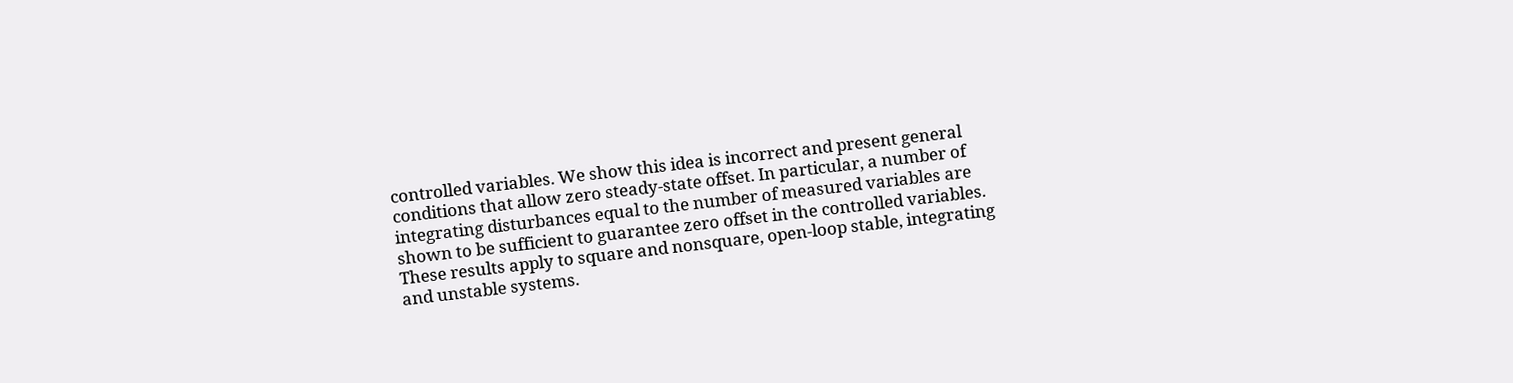controlled variables. We show this idea is incorrect and present general conditions that allow zero steady-state offset. In particular, a number of integrating disturbances equal to the number of measured variables are shown to be sufficient to guarantee zero offset in the controlled variables. These results apply to square and nonsquare, open-loop stable, integrating and unstable systems.